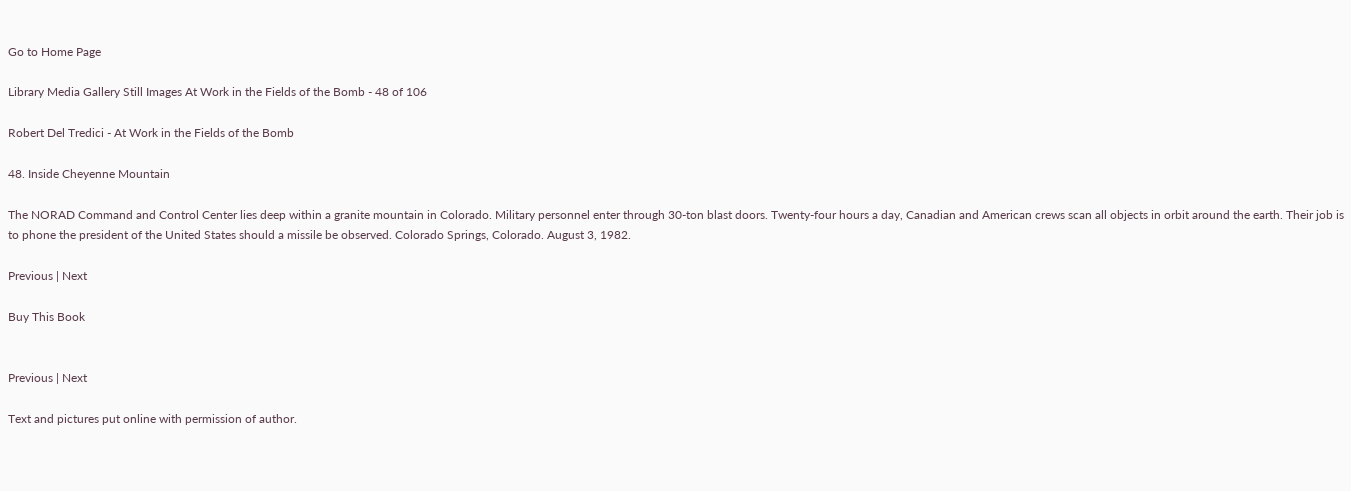Go to Home Page

Library Media Gallery Still Images At Work in the Fields of the Bomb - 48 of 106

Robert Del Tredici - At Work in the Fields of the Bomb

48. Inside Cheyenne Mountain

The NORAD Command and Control Center lies deep within a granite mountain in Colorado. Military personnel enter through 30-ton blast doors. Twenty-four hours a day, Canadian and American crews scan all objects in orbit around the earth. Their job is to phone the president of the United States should a missile be observed. Colorado Springs, Colorado. August 3, 1982.

Previous | Next

Buy This Book


Previous | Next

Text and pictures put online with permission of author.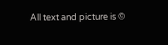All text and picture is ©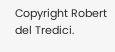Copyright Robert del Tredici.